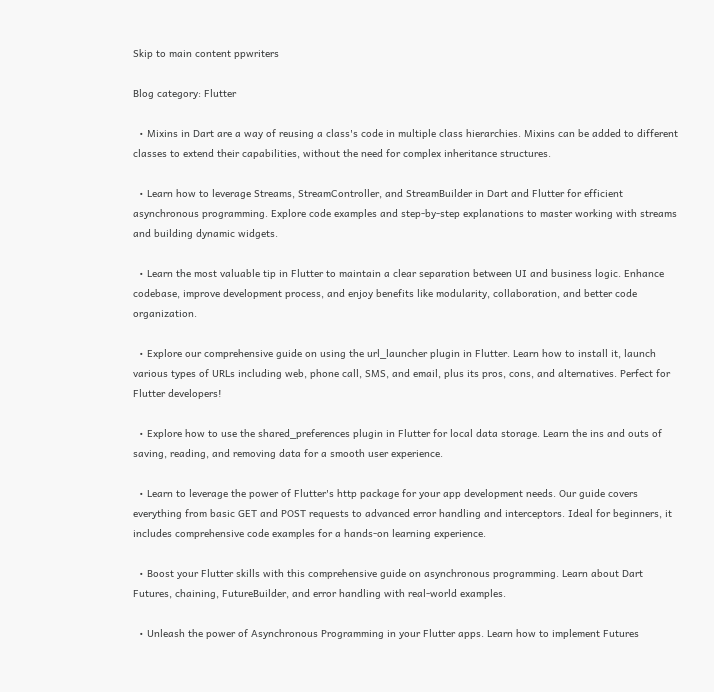Skip to main content ppwriters

Blog category: Flutter

  • Mixins in Dart are a way of reusing a class's code in multiple class hierarchies. Mixins can be added to different classes to extend their capabilities, without the need for complex inheritance structures.

  • Learn how to leverage Streams, StreamController, and StreamBuilder in Dart and Flutter for efficient asynchronous programming. Explore code examples and step-by-step explanations to master working with streams and building dynamic widgets.

  • Learn the most valuable tip in Flutter to maintain a clear separation between UI and business logic. Enhance codebase, improve development process, and enjoy benefits like modularity, collaboration, and better code organization.

  • Explore our comprehensive guide on using the url_launcher plugin in Flutter. Learn how to install it, launch various types of URLs including web, phone call, SMS, and email, plus its pros, cons, and alternatives. Perfect for Flutter developers!

  • Explore how to use the shared_preferences plugin in Flutter for local data storage. Learn the ins and outs of saving, reading, and removing data for a smooth user experience.

  • Learn to leverage the power of Flutter's http package for your app development needs. Our guide covers everything from basic GET and POST requests to advanced error handling and interceptors. Ideal for beginners, it includes comprehensive code examples for a hands-on learning experience.

  • Boost your Flutter skills with this comprehensive guide on asynchronous programming. Learn about Dart Futures, chaining, FutureBuilder, and error handling with real-world examples.

  • Unleash the power of Asynchronous Programming in your Flutter apps. Learn how to implement Futures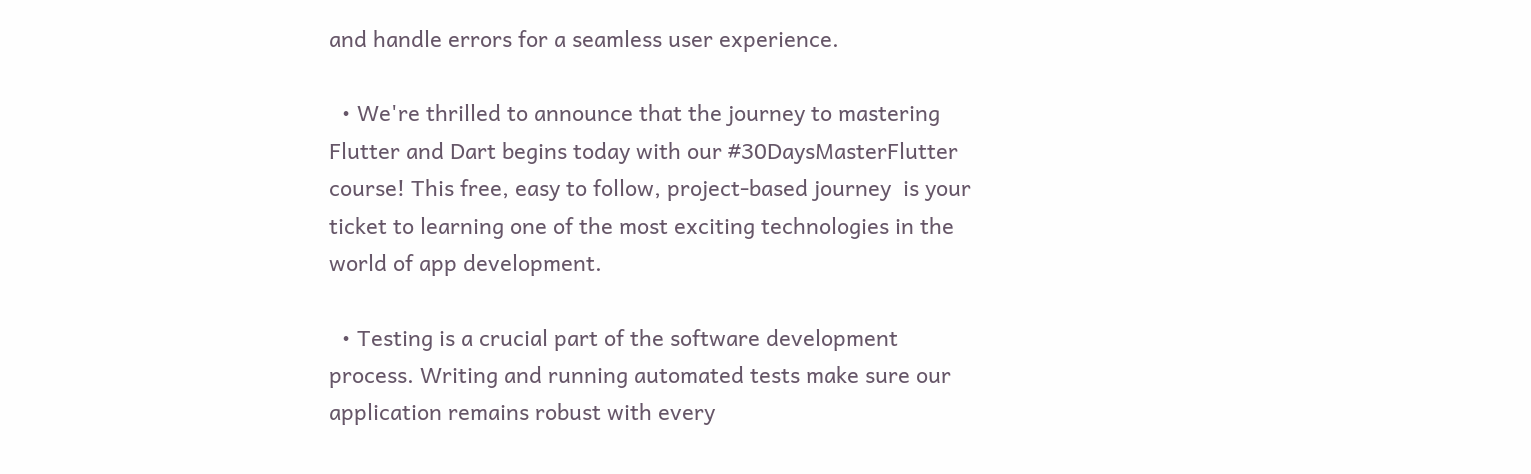and handle errors for a seamless user experience.

  • We're thrilled to announce that the journey to mastering Flutter and Dart begins today with our #30DaysMasterFlutter course! This free, easy to follow, project-based journey  is your ticket to learning one of the most exciting technologies in the world of app development.

  • Testing is a crucial part of the software development process. Writing and running automated tests make sure our application remains robust with every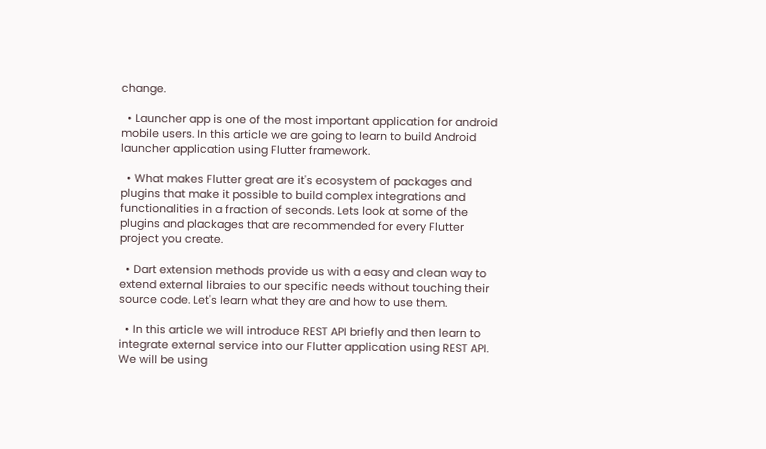change.

  • Launcher app is one of the most important application for android mobile users. In this article we are going to learn to build Android launcher application using Flutter framework.

  • What makes Flutter great are it's ecosystem of packages and plugins that make it possible to build complex integrations and functionalities in a fraction of seconds. Lets look at some of the plugins and plackages that are recommended for every Flutter project you create.

  • Dart extension methods provide us with a easy and clean way to extend external libraies to our specific needs without touching their source code. Let's learn what they are and how to use them.

  • In this article we will introduce REST API briefly and then learn to integrate external service into our Flutter application using REST API. We will be using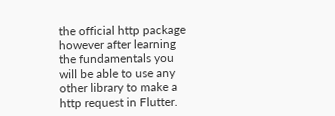the official http package however after learning the fundamentals you will be able to use any other library to make a http request in Flutter.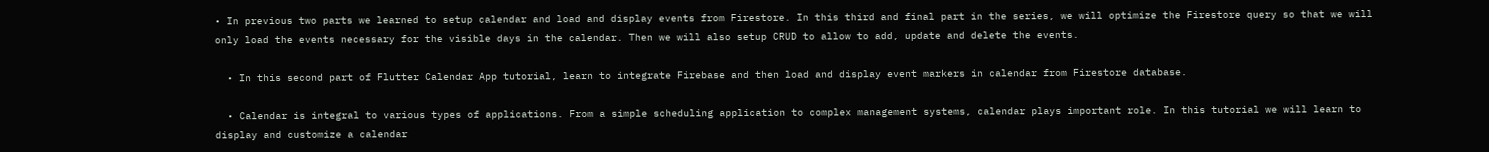• In previous two parts we learned to setup calendar and load and display events from Firestore. In this third and final part in the series, we will optimize the Firestore query so that we will only load the events necessary for the visible days in the calendar. Then we will also setup CRUD to allow to add, update and delete the events.

  • In this second part of Flutter Calendar App tutorial, learn to integrate Firebase and then load and display event markers in calendar from Firestore database.

  • Calendar is integral to various types of applications. From a simple scheduling application to complex management systems, calendar plays important role. In this tutorial we will learn to display and customize a calendar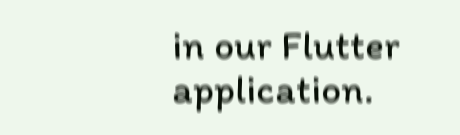in our Flutter application.